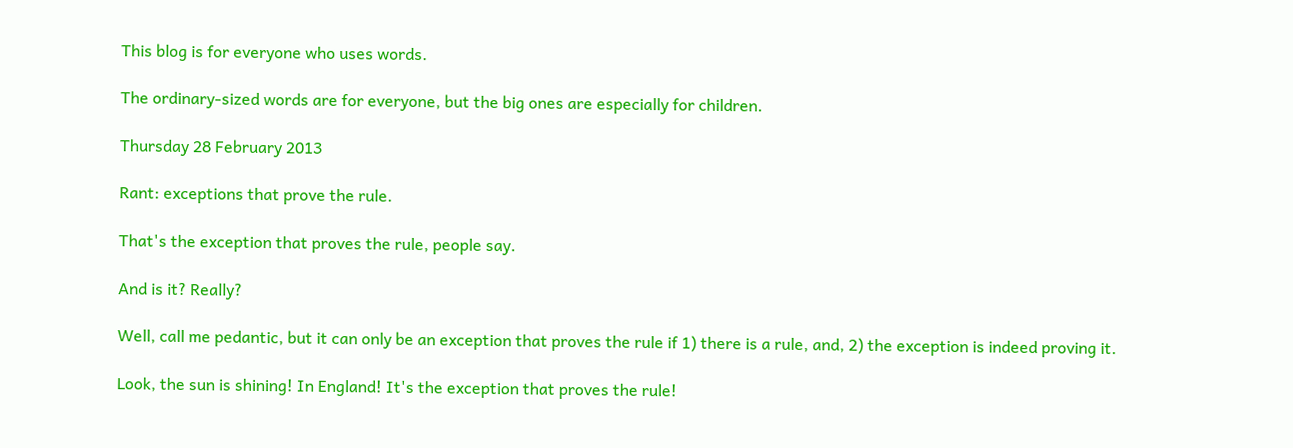This blog is for everyone who uses words.

The ordinary-sized words are for everyone, but the big ones are especially for children.

Thursday 28 February 2013

Rant: exceptions that prove the rule.

That's the exception that proves the rule, people say.

And is it? Really?

Well, call me pedantic, but it can only be an exception that proves the rule if 1) there is a rule, and, 2) the exception is indeed proving it.

Look, the sun is shining! In England! It's the exception that proves the rule!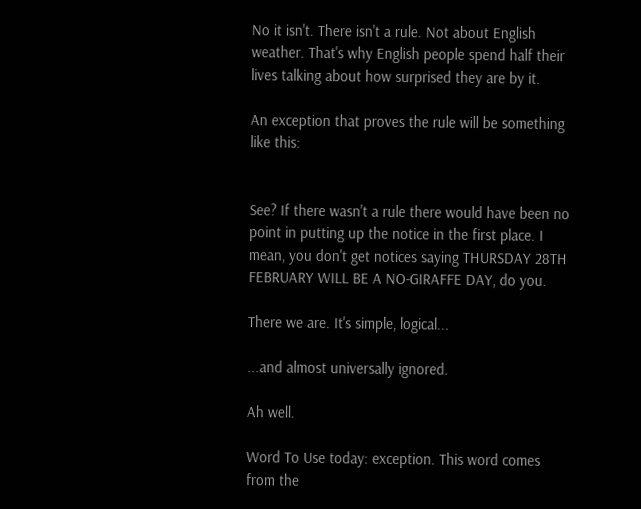No it isn't. There isn't a rule. Not about English weather. That's why English people spend half their lives talking about how surprised they are by it.

An exception that proves the rule will be something like this:


See? If there wasn't a rule there would have been no point in putting up the notice in the first place. I mean, you don't get notices saying THURSDAY 28TH FEBRUARY WILL BE A NO-GIRAFFE DAY, do you.

There we are. It's simple, logical...

...and almost universally ignored.

Ah well.

Word To Use today: exception. This word comes from the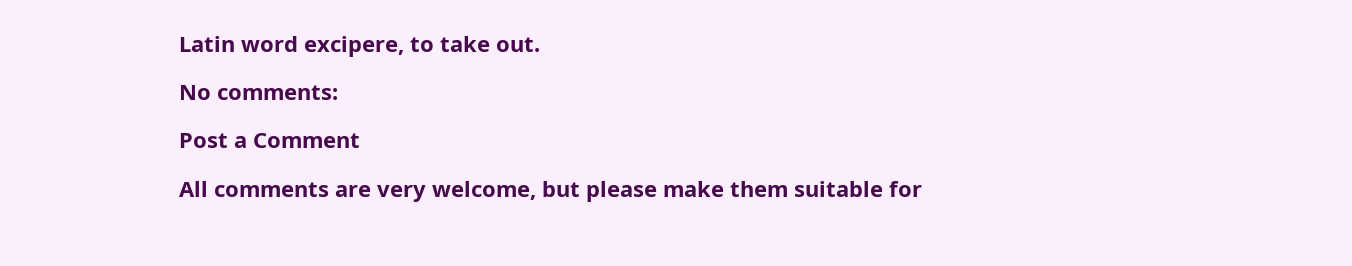Latin word excipere, to take out.

No comments:

Post a Comment

All comments are very welcome, but please make them suitable for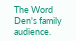The Word Den's family audience.